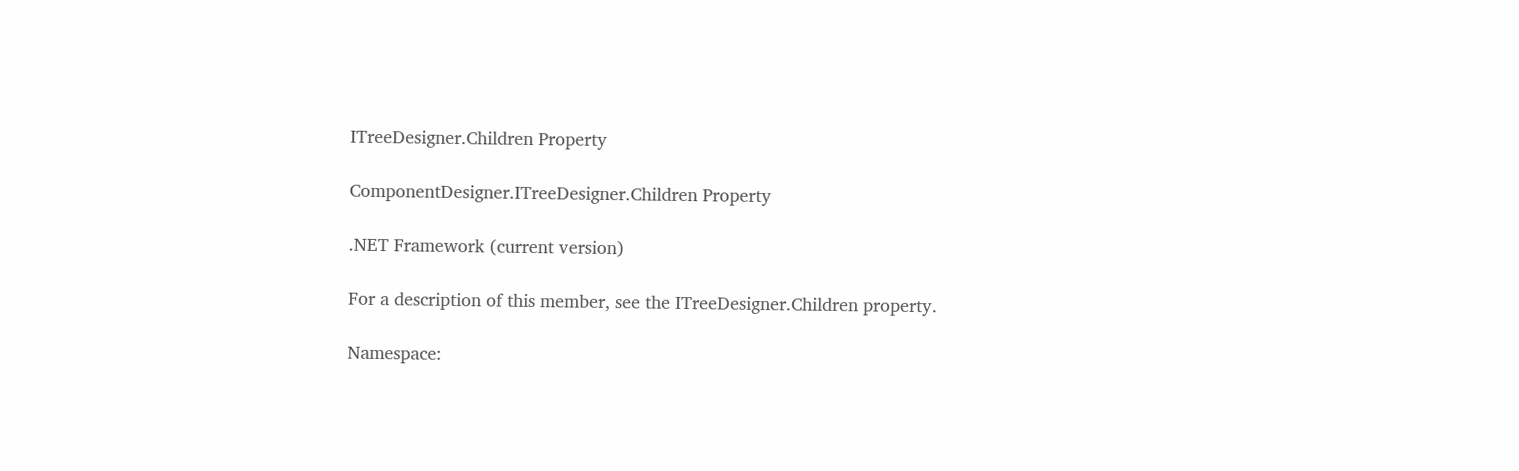ITreeDesigner.Children Property

ComponentDesigner.ITreeDesigner.Children Property

.NET Framework (current version)

For a description of this member, see the ITreeDesigner.Children property.

Namespace: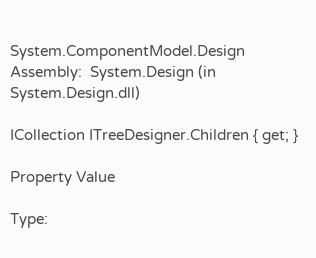System.ComponentModel.Design
Assembly:  System.Design (in System.Design.dll)

ICollection ITreeDesigner.Children { get; }

Property Value

Type: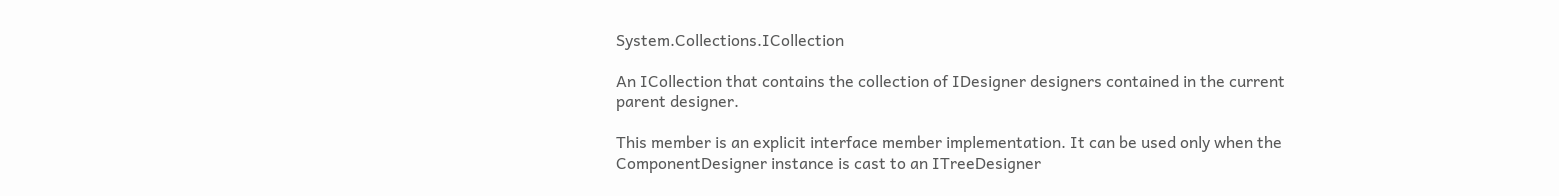System.Collections.ICollection

An ICollection that contains the collection of IDesigner designers contained in the current parent designer.

This member is an explicit interface member implementation. It can be used only when the ComponentDesigner instance is cast to an ITreeDesigner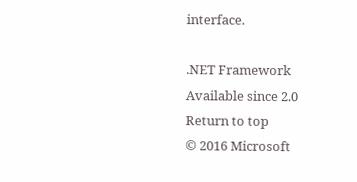interface.

.NET Framework
Available since 2.0
Return to top
© 2016 Microsoft